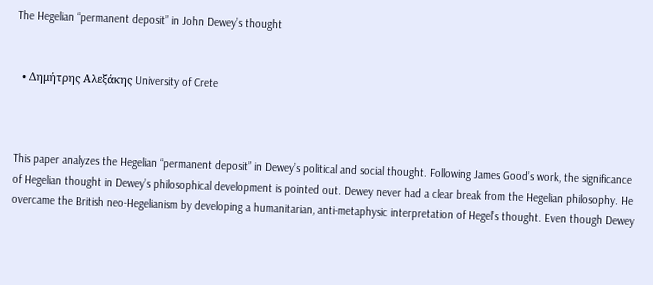The Hegelian “permanent deposit” in John Dewey’s thought


  • Δημήτρης Αλεξάκης University of Crete



This paper analyzes the Hegelian “permanent deposit” in Dewey’s political and social thought. Following James Good’s work, the significance of Hegelian thought in Dewey’s philosophical development is pointed out. Dewey never had a clear break from the Hegelian philosophy. He overcame the British neo-Hegelianism by developing a humanitarian, anti-metaphysic interpretation of Hegel’s thought. Even though Dewey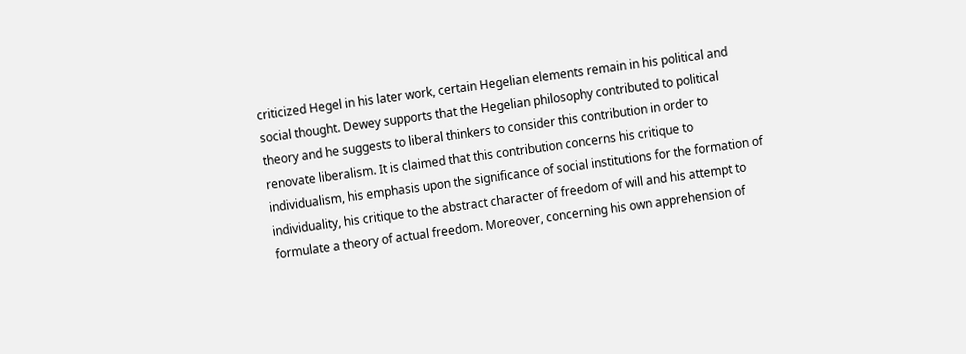criticized Hegel in his later work, certain Hegelian elements remain in his political and social thought. Dewey supports that the Hegelian philosophy contributed to political theory and he suggests to liberal thinkers to consider this contribution in order to renovate liberalism. It is claimed that this contribution concerns his critique to individualism, his emphasis upon the significance of social institutions for the formation of individuality, his critique to the abstract character of freedom of will and his attempt to formulate a theory of actual freedom. Moreover, concerning his own apprehension of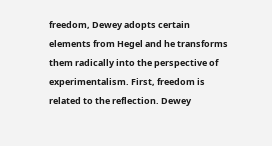freedom, Dewey adopts certain elements from Hegel and he transforms them radically into the perspective of experimentalism. First, freedom is related to the reflection. Dewey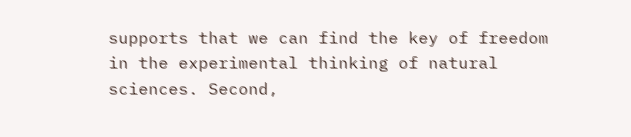supports that we can find the key of freedom in the experimental thinking of natural sciences. Second,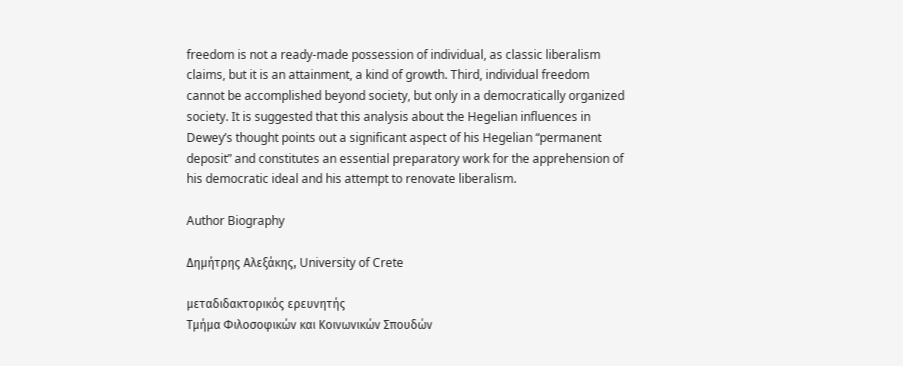freedom is not a ready-made possession of individual, as classic liberalism claims, but it is an attainment, a kind of growth. Third, individual freedom cannot be accomplished beyond society, but only in a democratically organized society. It is suggested that this analysis about the Hegelian influences in Dewey’s thought points out a significant aspect of his Hegelian “permanent deposit” and constitutes an essential preparatory work for the apprehension of his democratic ideal and his attempt to renovate liberalism.

Author Biography

Δημήτρης Αλεξάκης, University of Crete

μεταδιδακτορικός ερευνητής
Τμήμα Φιλοσοφικών και Κοινωνικών Σπουδών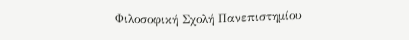Φιλοσοφική Σχολή Πανεπιστημίου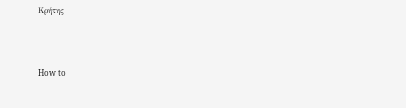Κρήτης



How to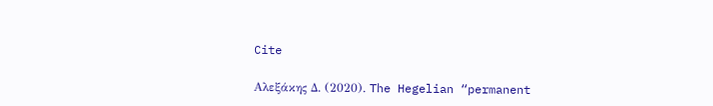Cite

Αλεξάκης Δ. (2020). The Hegelian “permanent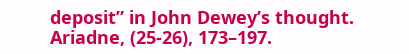deposit” in John Dewey’s thought. Ariadne, (25-26), 173–197.